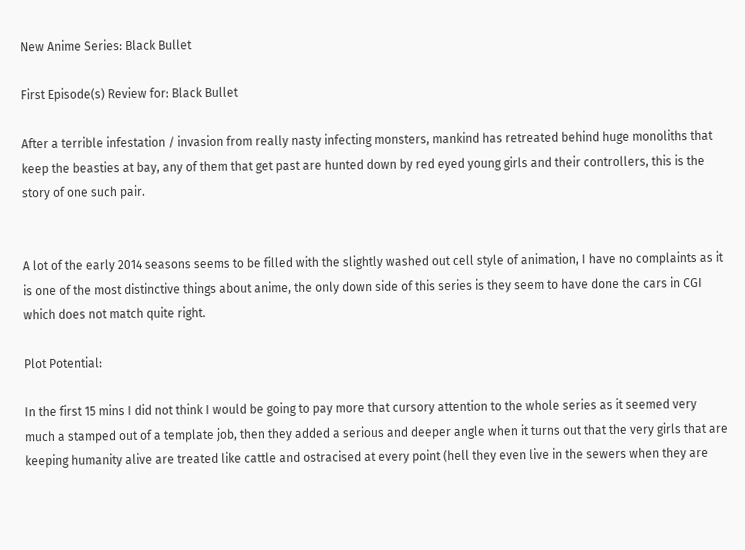New Anime Series: Black Bullet

First Episode(s) Review for: Black Bullet

After a terrible infestation / invasion from really nasty infecting monsters, mankind has retreated behind huge monoliths that keep the beasties at bay, any of them that get past are hunted down by red eyed young girls and their controllers, this is the story of one such pair.


A lot of the early 2014 seasons seems to be filled with the slightly washed out cell style of animation, I have no complaints as it is one of the most distinctive things about anime, the only down side of this series is they seem to have done the cars in CGI which does not match quite right.

Plot Potential:

In the first 15 mins I did not think I would be going to pay more that cursory attention to the whole series as it seemed very much a stamped out of a template job, then they added a serious and deeper angle when it turns out that the very girls that are keeping humanity alive are treated like cattle and ostracised at every point (hell they even live in the sewers when they are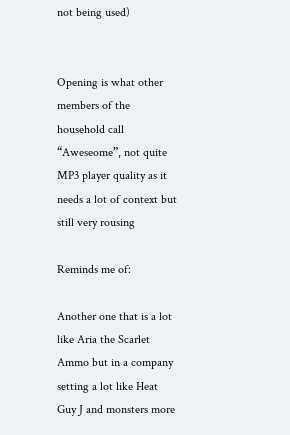not being used)


Opening is what other members of the household call “Aweseome”, not quite MP3 player quality as it needs a lot of context but still very rousing

Reminds me of:

Another one that is a lot like Aria the Scarlet Ammo but in a company setting a lot like Heat Guy J and monsters more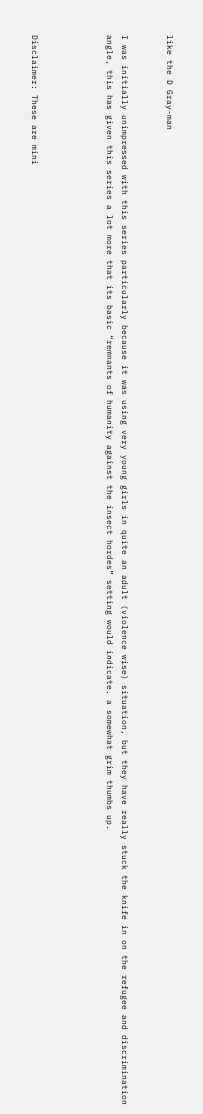like the D Gray-man


I was initially unimpressed with this series particularly because it was using very young girls in quite an adult (violence wise) situation, but they have really stuck the knife in on the refugee and discrimination angle, this has given this series a lot more that its basic “remnants of humanity against the insect hordes” setting would indicate. a somewhat grim thumbs up.




Disclaimer: These are mini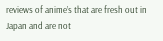reviews of anime’s that are fresh out in Japan and are not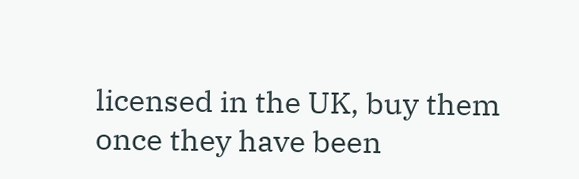licensed in the UK, buy them once they have been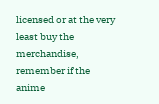licensed or at the very least buy the merchandise, remember if the anime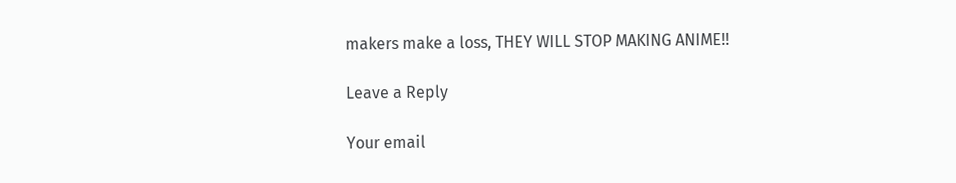makers make a loss, THEY WILL STOP MAKING ANIME!!

Leave a Reply

Your email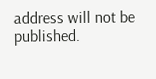address will not be published.